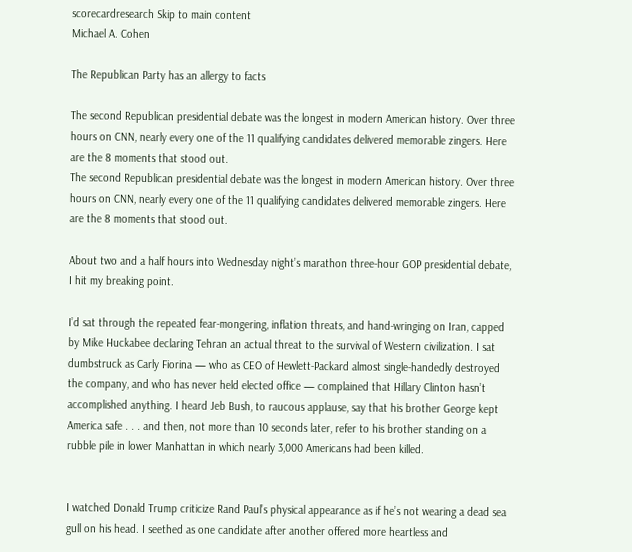scorecardresearch Skip to main content
Michael A. Cohen

The Republican Party has an allergy to facts

The second Republican presidential debate was the longest in modern American history. Over three hours on CNN, nearly every one of the 11 qualifying candidates delivered memorable zingers. Here are the 8 moments that stood out.
The second Republican presidential debate was the longest in modern American history. Over three hours on CNN, nearly every one of the 11 qualifying candidates delivered memorable zingers. Here are the 8 moments that stood out.

About two and a half hours into Wednesday night’s marathon three-hour GOP presidential debate, I hit my breaking point.

I’d sat through the repeated fear-mongering, inflation threats, and hand-wringing on Iran, capped by Mike Huckabee declaring Tehran an actual threat to the survival of Western civilization. I sat dumbstruck as Carly Fiorina — who as CEO of Hewlett-Packard almost single-handedly destroyed the company, and who has never held elected office — complained that Hillary Clinton hasn’t accomplished anything. I heard Jeb Bush, to raucous applause, say that his brother George kept America safe . . . and then, not more than 10 seconds later, refer to his brother standing on a rubble pile in lower Manhattan in which nearly 3,000 Americans had been killed.


I watched Donald Trump criticize Rand Paul’s physical appearance as if he’s not wearing a dead sea gull on his head. I seethed as one candidate after another offered more heartless and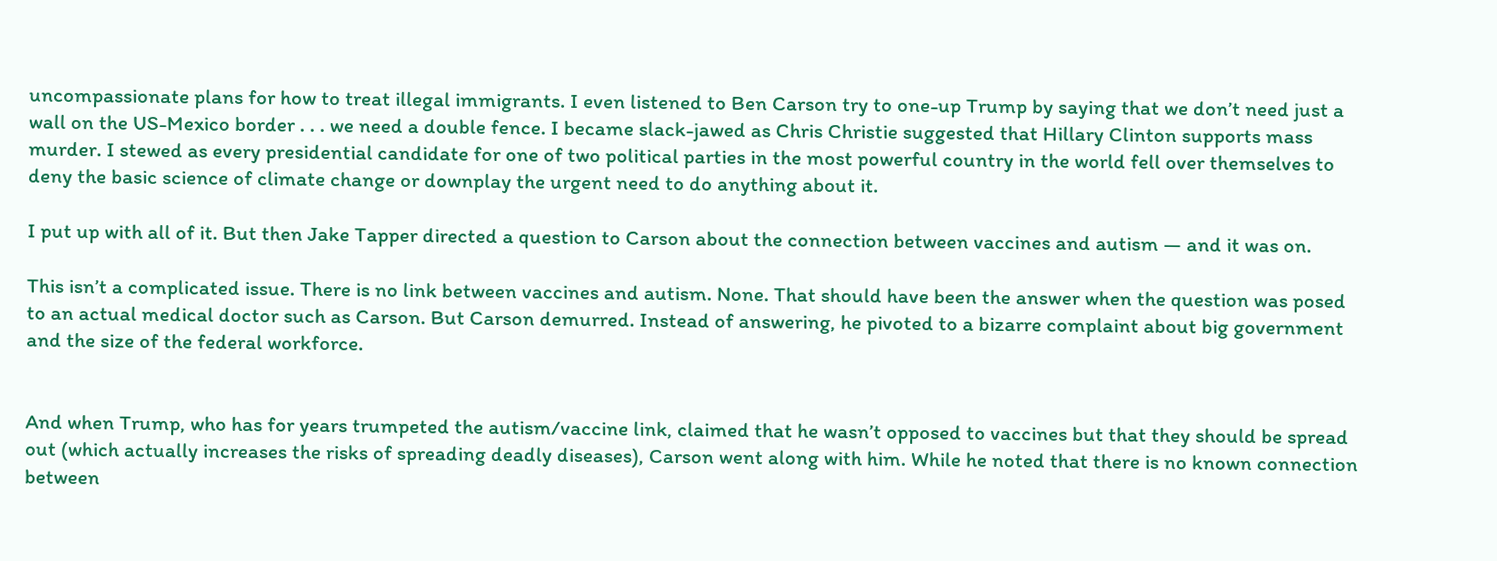uncompassionate plans for how to treat illegal immigrants. I even listened to Ben Carson try to one-up Trump by saying that we don’t need just a wall on the US-Mexico border . . . we need a double fence. I became slack-jawed as Chris Christie suggested that Hillary Clinton supports mass murder. I stewed as every presidential candidate for one of two political parties in the most powerful country in the world fell over themselves to deny the basic science of climate change or downplay the urgent need to do anything about it.

I put up with all of it. But then Jake Tapper directed a question to Carson about the connection between vaccines and autism — and it was on.

This isn’t a complicated issue. There is no link between vaccines and autism. None. That should have been the answer when the question was posed to an actual medical doctor such as Carson. But Carson demurred. Instead of answering, he pivoted to a bizarre complaint about big government and the size of the federal workforce.


And when Trump, who has for years trumpeted the autism/vaccine link, claimed that he wasn’t opposed to vaccines but that they should be spread out (which actually increases the risks of spreading deadly diseases), Carson went along with him. While he noted that there is no known connection between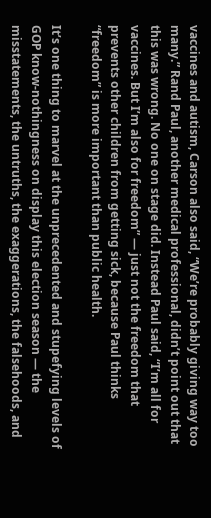vaccines and autism, Carson also said, “We’re probably giving way too many.” Rand Paul, another medical professional, didn’t point out that this was wrong. No one on stage did. Instead Paul said, “I’m all for vaccines. But I’m also for freedom” — just not the freedom that prevents other children from getting sick, because Paul thinks “freedom” is more important than public health.

It’s one thing to marvel at the unprecedented and stupefying levels of GOP know-nothingness on display this election season — the misstatements, the untruths, the exaggerations, the falsehoods, and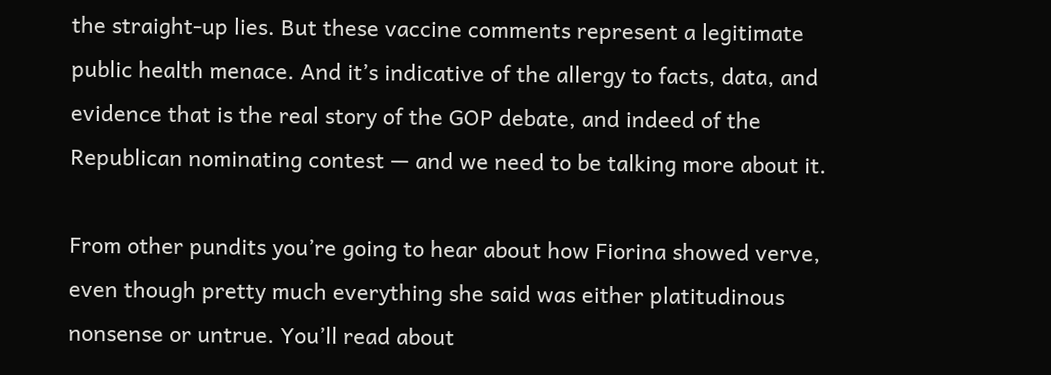the straight-up lies. But these vaccine comments represent a legitimate public health menace. And it’s indicative of the allergy to facts, data, and evidence that is the real story of the GOP debate, and indeed of the Republican nominating contest — and we need to be talking more about it.

From other pundits you’re going to hear about how Fiorina showed verve, even though pretty much everything she said was either platitudinous nonsense or untrue. You’ll read about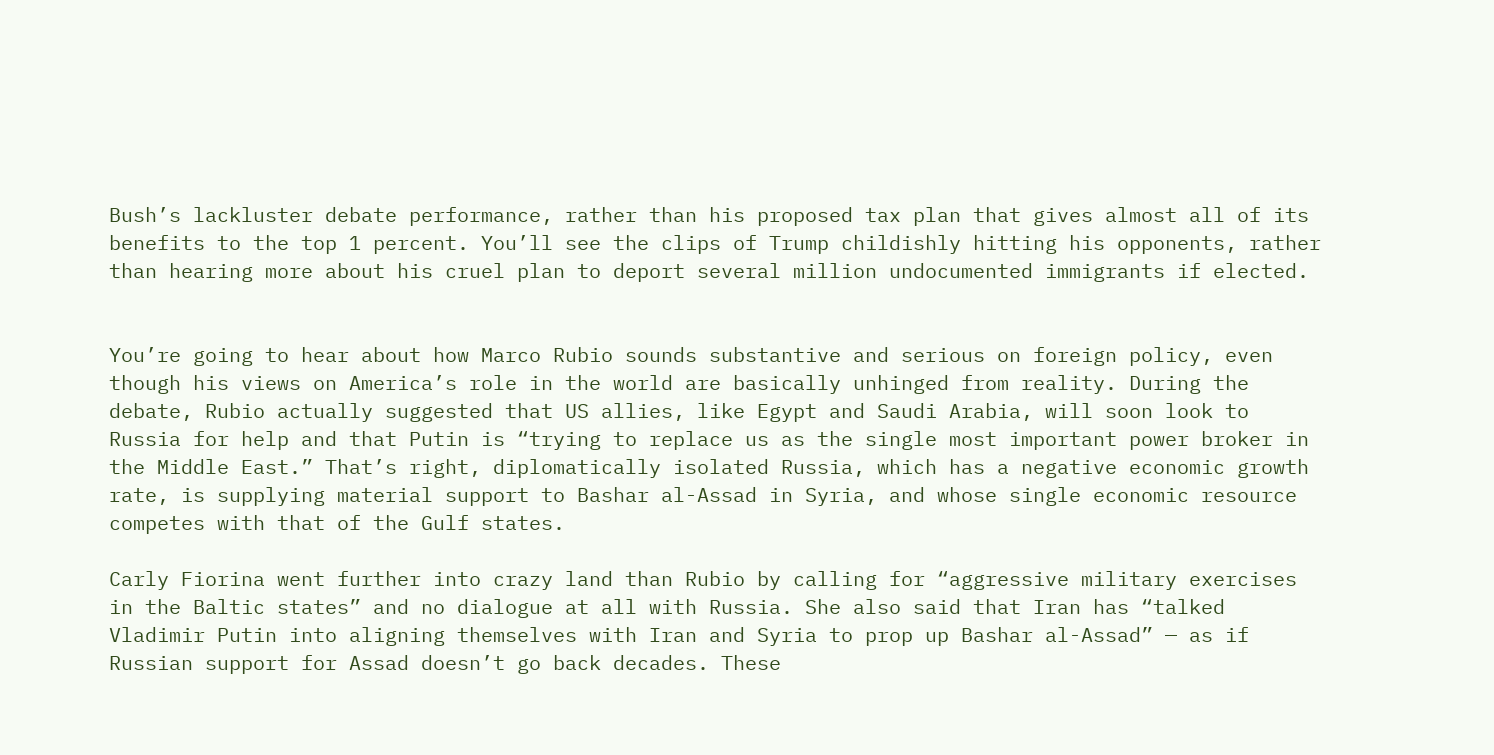Bush’s lackluster debate performance, rather than his proposed tax plan that gives almost all of its benefits to the top 1 percent. You’ll see the clips of Trump childishly hitting his opponents, rather than hearing more about his cruel plan to deport several million undocumented immigrants if elected.


You’re going to hear about how Marco Rubio sounds substantive and serious on foreign policy, even though his views on America’s role in the world are basically unhinged from reality. During the debate, Rubio actually suggested that US allies, like Egypt and Saudi Arabia, will soon look to Russia for help and that Putin is “trying to replace us as the single most important power broker in the Middle East.” That’s right, diplomatically isolated Russia, which has a negative economic growth rate, is supplying material support to Bashar al-Assad in Syria, and whose single economic resource competes with that of the Gulf states.

Carly Fiorina went further into crazy land than Rubio by calling for “aggressive military exercises in the Baltic states” and no dialogue at all with Russia. She also said that Iran has “talked Vladimir Putin into aligning themselves with Iran and Syria to prop up Bashar al-Assad” — as if Russian support for Assad doesn’t go back decades. These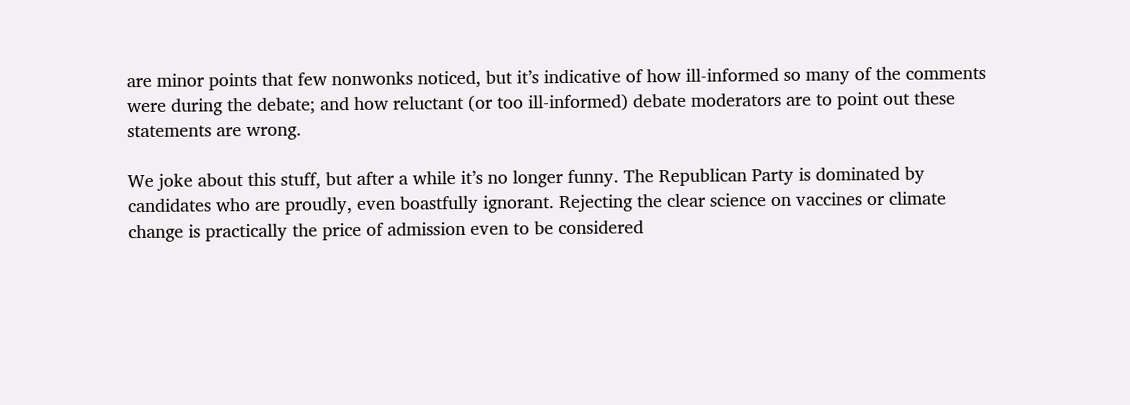are minor points that few nonwonks noticed, but it’s indicative of how ill-informed so many of the comments were during the debate; and how reluctant (or too ill-informed) debate moderators are to point out these statements are wrong.

We joke about this stuff, but after a while it’s no longer funny. The Republican Party is dominated by candidates who are proudly, even boastfully ignorant. Rejecting the clear science on vaccines or climate change is practically the price of admission even to be considered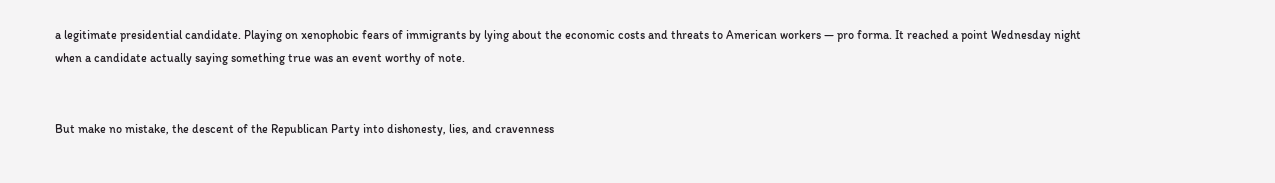a legitimate presidential candidate. Playing on xenophobic fears of immigrants by lying about the economic costs and threats to American workers — pro forma. It reached a point Wednesday night when a candidate actually saying something true was an event worthy of note.


But make no mistake, the descent of the Republican Party into dishonesty, lies, and cravenness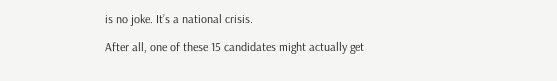is no joke. It’s a national crisis.

After all, one of these 15 candidates might actually get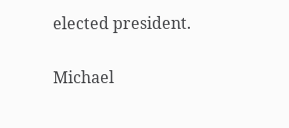elected president.

Michael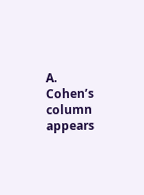A. Cohen’s column appears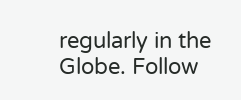regularly in the Globe. Follow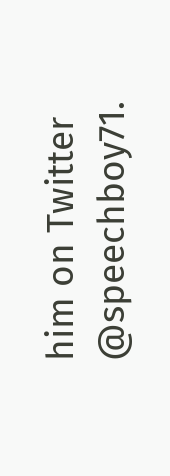him on Twitter @speechboy71.